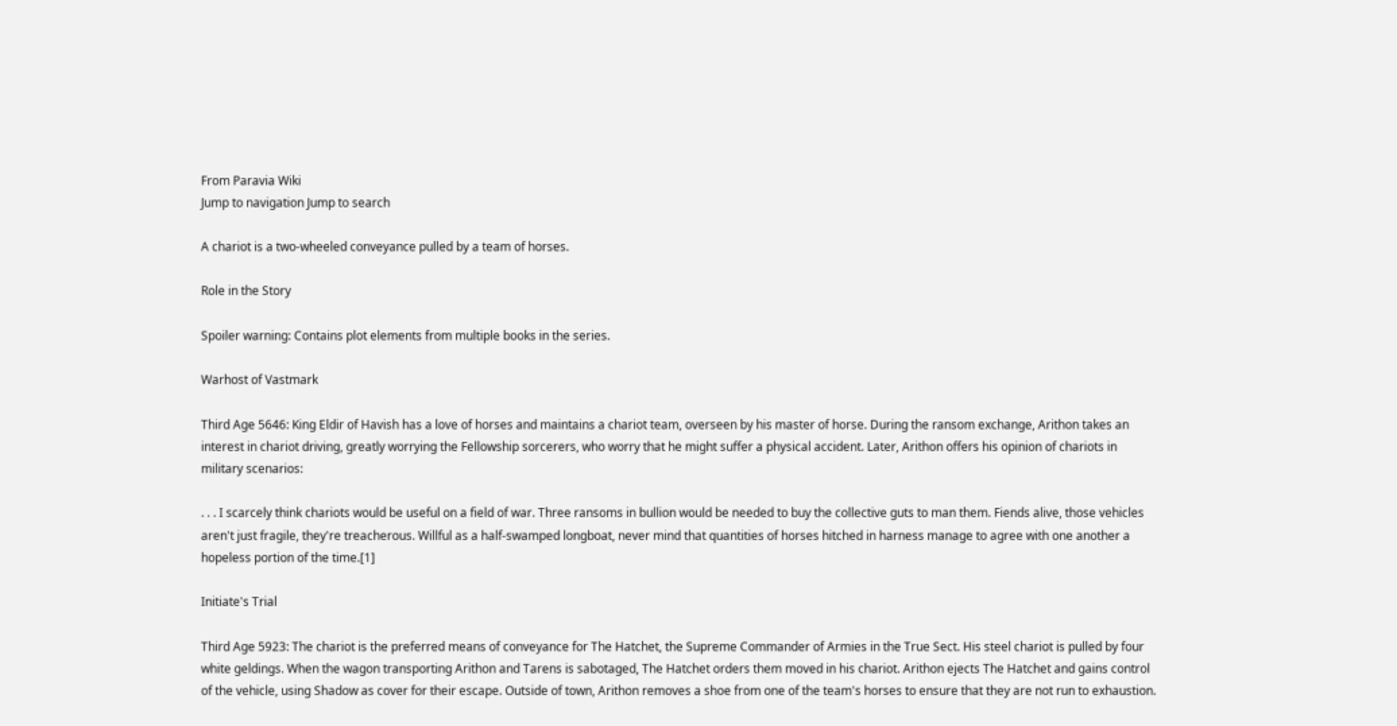From Paravia Wiki
Jump to navigation Jump to search

A chariot is a two-wheeled conveyance pulled by a team of horses.

Role in the Story

Spoiler warning: Contains plot elements from multiple books in the series.

Warhost of Vastmark

Third Age 5646: King Eldir of Havish has a love of horses and maintains a chariot team, overseen by his master of horse. During the ransom exchange, Arithon takes an interest in chariot driving, greatly worrying the Fellowship sorcerers, who worry that he might suffer a physical accident. Later, Arithon offers his opinion of chariots in military scenarios:

. . . I scarcely think chariots would be useful on a field of war. Three ransoms in bullion would be needed to buy the collective guts to man them. Fiends alive, those vehicles aren't just fragile, they're treacherous. Willful as a half-swamped longboat, never mind that quantities of horses hitched in harness manage to agree with one another a hopeless portion of the time.[1]

Initiate's Trial

Third Age 5923: The chariot is the preferred means of conveyance for The Hatchet, the Supreme Commander of Armies in the True Sect. His steel chariot is pulled by four white geldings. When the wagon transporting Arithon and Tarens is sabotaged, The Hatchet orders them moved in his chariot. Arithon ejects The Hatchet and gains control of the vehicle, using Shadow as cover for their escape. Outside of town, Arithon removes a shoe from one of the team's horses to ensure that they are not run to exhaustion.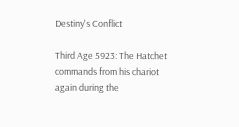Destiny's Conflict

Third Age 5923: The Hatchet commands from his chariot again during the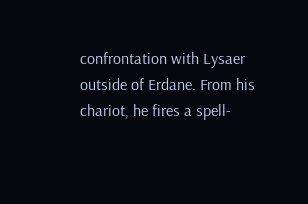confrontation with Lysaer outside of Erdane. From his chariot, he fires a spell-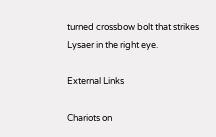turned crossbow bolt that strikes Lysaer in the right eye.

External Links

Chariots on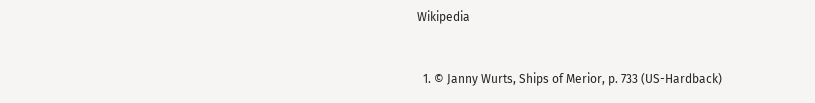Wikipedia


  1. © Janny Wurts, Ships of Merior, p. 733 (US-Hardback)